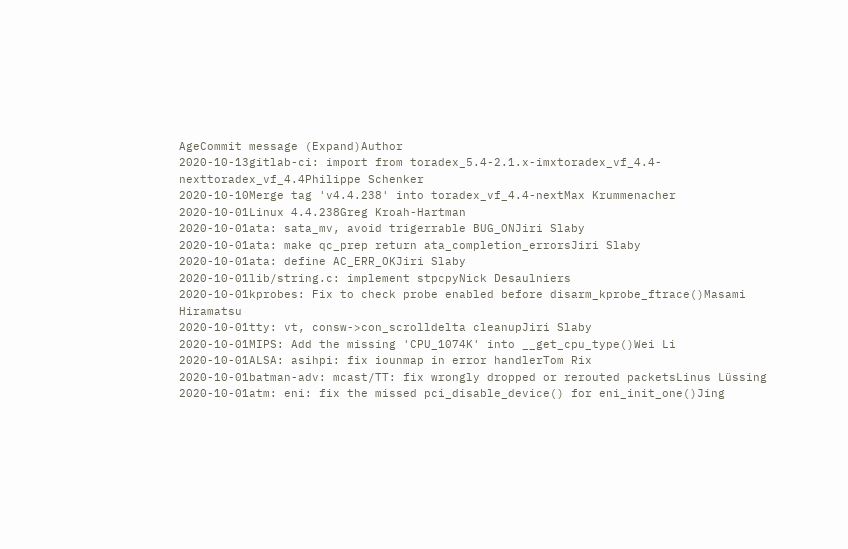AgeCommit message (Expand)Author
2020-10-13gitlab-ci: import from toradex_5.4-2.1.x-imxtoradex_vf_4.4-nexttoradex_vf_4.4Philippe Schenker
2020-10-10Merge tag 'v4.4.238' into toradex_vf_4.4-nextMax Krummenacher
2020-10-01Linux 4.4.238Greg Kroah-Hartman
2020-10-01ata: sata_mv, avoid trigerrable BUG_ONJiri Slaby
2020-10-01ata: make qc_prep return ata_completion_errorsJiri Slaby
2020-10-01ata: define AC_ERR_OKJiri Slaby
2020-10-01lib/string.c: implement stpcpyNick Desaulniers
2020-10-01kprobes: Fix to check probe enabled before disarm_kprobe_ftrace()Masami Hiramatsu
2020-10-01tty: vt, consw->con_scrolldelta cleanupJiri Slaby
2020-10-01MIPS: Add the missing 'CPU_1074K' into __get_cpu_type()Wei Li
2020-10-01ALSA: asihpi: fix iounmap in error handlerTom Rix
2020-10-01batman-adv: mcast/TT: fix wrongly dropped or rerouted packetsLinus Lüssing
2020-10-01atm: eni: fix the missed pci_disable_device() for eni_init_one()Jing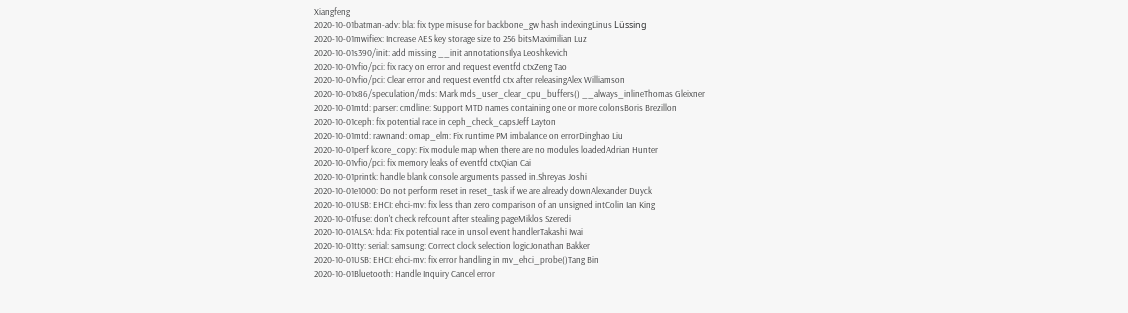Xiangfeng
2020-10-01batman-adv: bla: fix type misuse for backbone_gw hash indexingLinus Lüssing
2020-10-01mwifiex: Increase AES key storage size to 256 bitsMaximilian Luz
2020-10-01s390/init: add missing __init annotationsIlya Leoshkevich
2020-10-01vfio/pci: fix racy on error and request eventfd ctxZeng Tao
2020-10-01vfio/pci: Clear error and request eventfd ctx after releasingAlex Williamson
2020-10-01x86/speculation/mds: Mark mds_user_clear_cpu_buffers() __always_inlineThomas Gleixner
2020-10-01mtd: parser: cmdline: Support MTD names containing one or more colonsBoris Brezillon
2020-10-01ceph: fix potential race in ceph_check_capsJeff Layton
2020-10-01mtd: rawnand: omap_elm: Fix runtime PM imbalance on errorDinghao Liu
2020-10-01perf kcore_copy: Fix module map when there are no modules loadedAdrian Hunter
2020-10-01vfio/pci: fix memory leaks of eventfd ctxQian Cai
2020-10-01printk: handle blank console arguments passed in.Shreyas Joshi
2020-10-01e1000: Do not perform reset in reset_task if we are already downAlexander Duyck
2020-10-01USB: EHCI: ehci-mv: fix less than zero comparison of an unsigned intColin Ian King
2020-10-01fuse: don't check refcount after stealing pageMiklos Szeredi
2020-10-01ALSA: hda: Fix potential race in unsol event handlerTakashi Iwai
2020-10-01tty: serial: samsung: Correct clock selection logicJonathan Bakker
2020-10-01USB: EHCI: ehci-mv: fix error handling in mv_ehci_probe()Tang Bin
2020-10-01Bluetooth: Handle Inquiry Cancel error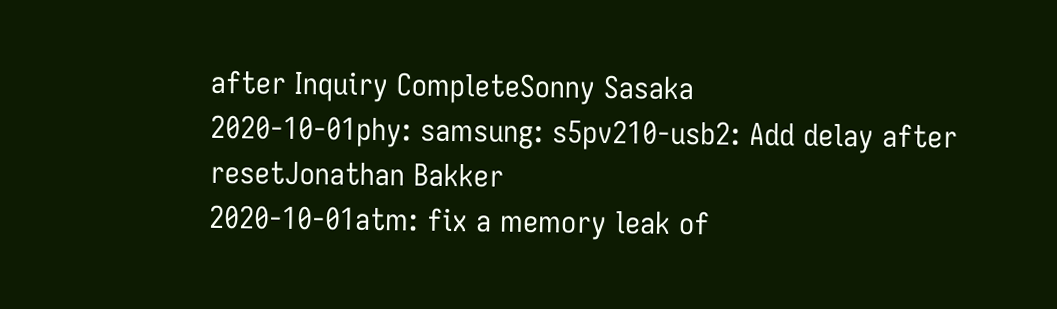after Inquiry CompleteSonny Sasaka
2020-10-01phy: samsung: s5pv210-usb2: Add delay after resetJonathan Bakker
2020-10-01atm: fix a memory leak of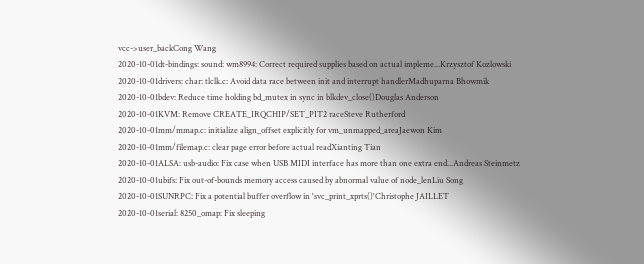vcc->user_backCong Wang
2020-10-01dt-bindings: sound: wm8994: Correct required supplies based on actual impleme...Krzysztof Kozlowski
2020-10-01drivers: char: tlclk.c: Avoid data race between init and interrupt handlerMadhuparna Bhowmik
2020-10-01bdev: Reduce time holding bd_mutex in sync in blkdev_close()Douglas Anderson
2020-10-01KVM: Remove CREATE_IRQCHIP/SET_PIT2 raceSteve Rutherford
2020-10-01mm/mmap.c: initialize align_offset explicitly for vm_unmapped_areaJaewon Kim
2020-10-01mm/filemap.c: clear page error before actual readXianting Tian
2020-10-01ALSA: usb-audio: Fix case when USB MIDI interface has more than one extra end...Andreas Steinmetz
2020-10-01ubifs: Fix out-of-bounds memory access caused by abnormal value of node_lenLiu Song
2020-10-01SUNRPC: Fix a potential buffer overflow in 'svc_print_xprts()'Christophe JAILLET
2020-10-01serial: 8250_omap: Fix sleeping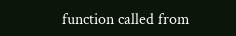function called from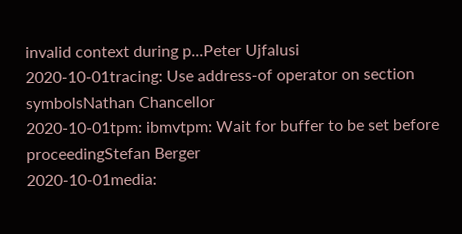invalid context during p...Peter Ujfalusi
2020-10-01tracing: Use address-of operator on section symbolsNathan Chancellor
2020-10-01tpm: ibmvtpm: Wait for buffer to be set before proceedingStefan Berger
2020-10-01media: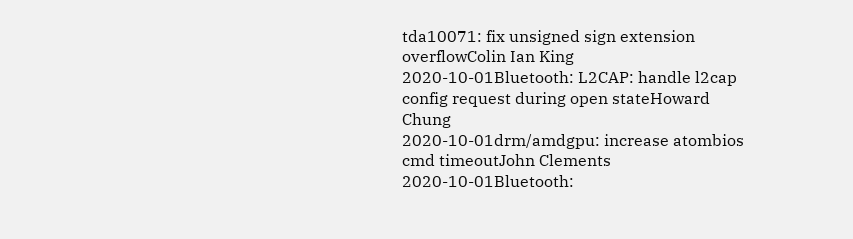tda10071: fix unsigned sign extension overflowColin Ian King
2020-10-01Bluetooth: L2CAP: handle l2cap config request during open stateHoward Chung
2020-10-01drm/amdgpu: increase atombios cmd timeoutJohn Clements
2020-10-01Bluetooth: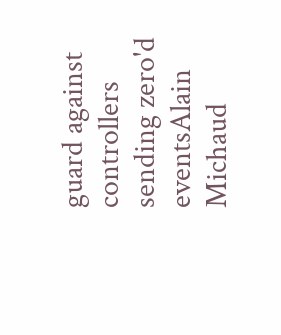guard against controllers sending zero'd eventsAlain Michaud